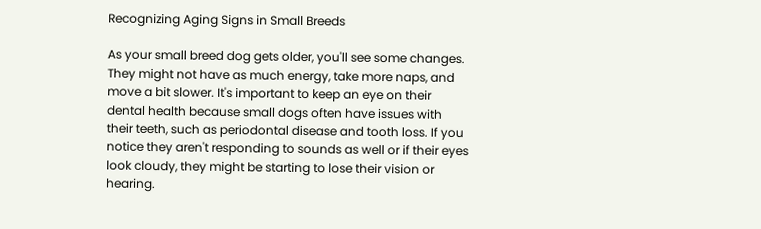Recognizing Aging Signs in Small Breeds

As your small breed dog gets older, you'll see some changes. They might not have as much energy, take more naps, and move a bit slower. It's important to keep an eye on their dental health because small dogs often have issues with their teeth, such as periodontal disease and tooth loss. If you notice they aren't responding to sounds as well or if their eyes look cloudy, they might be starting to lose their vision or hearing.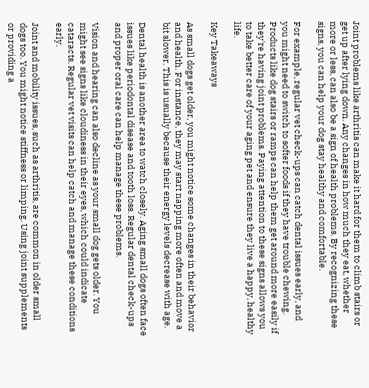Joint problems like arthritis can make it hard for them to climb stairs or get up after lying down. Any changes in how much they eat, whether more or less, can also be a sign of health problems. By recognizing these signs, you can help your dog stay healthy and comfortable.

For example, regular vet check-ups can catch dental issues early, and you might need to switch to softer foods if they have trouble chewing. Products like dog stairs or ramps can help them get around more easily if they're having joint problems. Paying attention to these signs allows you to take better care of your aging pet and ensure they live a happy, healthy life.

Key Takeaways

As small dogs get older, you might notice some changes in their behavior and health. For instance, they may start napping more often and move a bit slower. This is usually because their energy levels decrease with age.

Dental health is another area to watch closely. Aging small dogs often face issues like periodontal disease and tooth loss. Regular dental check-ups and proper oral care can help manage these problems.

Vision and hearing can also decline as your small dog gets older. You might see signs like cloudiness in their eyes, which could indicate cataracts. Regular vet visits can help catch and manage these conditions early.

Joint and mobility issues, such as arthritis, are common in older small dogs too. You might notice stiffness or limping. Using joint supplements or providing a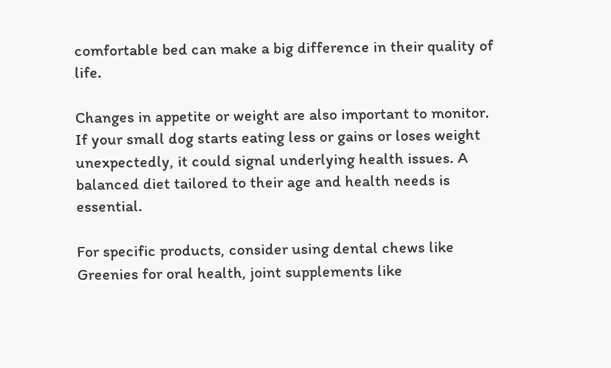comfortable bed can make a big difference in their quality of life.

Changes in appetite or weight are also important to monitor. If your small dog starts eating less or gains or loses weight unexpectedly, it could signal underlying health issues. A balanced diet tailored to their age and health needs is essential.

For specific products, consider using dental chews like Greenies for oral health, joint supplements like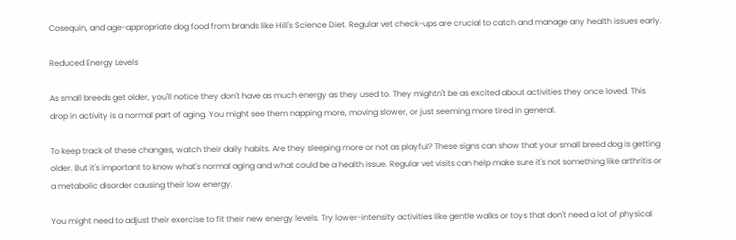Cosequin, and age-appropriate dog food from brands like Hill's Science Diet. Regular vet check-ups are crucial to catch and manage any health issues early.

Reduced Energy Levels

As small breeds get older, you'll notice they don't have as much energy as they used to. They mightn't be as excited about activities they once loved. This drop in activity is a normal part of aging. You might see them napping more, moving slower, or just seeming more tired in general.

To keep track of these changes, watch their daily habits. Are they sleeping more or not as playful? These signs can show that your small breed dog is getting older. But it's important to know what's normal aging and what could be a health issue. Regular vet visits can help make sure it's not something like arthritis or a metabolic disorder causing their low energy.

You might need to adjust their exercise to fit their new energy levels. Try lower-intensity activities like gentle walks or toys that don't need a lot of physical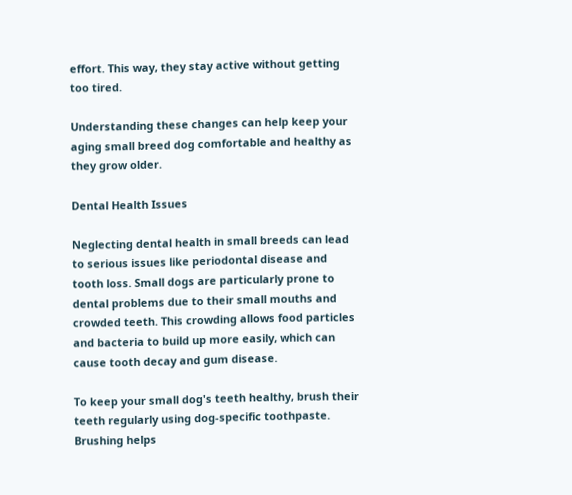effort. This way, they stay active without getting too tired.

Understanding these changes can help keep your aging small breed dog comfortable and healthy as they grow older.

Dental Health Issues

Neglecting dental health in small breeds can lead to serious issues like periodontal disease and tooth loss. Small dogs are particularly prone to dental problems due to their small mouths and crowded teeth. This crowding allows food particles and bacteria to build up more easily, which can cause tooth decay and gum disease.

To keep your small dog's teeth healthy, brush their teeth regularly using dog-specific toothpaste. Brushing helps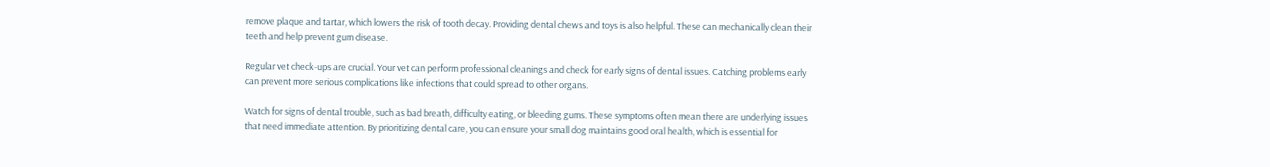remove plaque and tartar, which lowers the risk of tooth decay. Providing dental chews and toys is also helpful. These can mechanically clean their teeth and help prevent gum disease.

Regular vet check-ups are crucial. Your vet can perform professional cleanings and check for early signs of dental issues. Catching problems early can prevent more serious complications like infections that could spread to other organs.

Watch for signs of dental trouble, such as bad breath, difficulty eating, or bleeding gums. These symptoms often mean there are underlying issues that need immediate attention. By prioritizing dental care, you can ensure your small dog maintains good oral health, which is essential for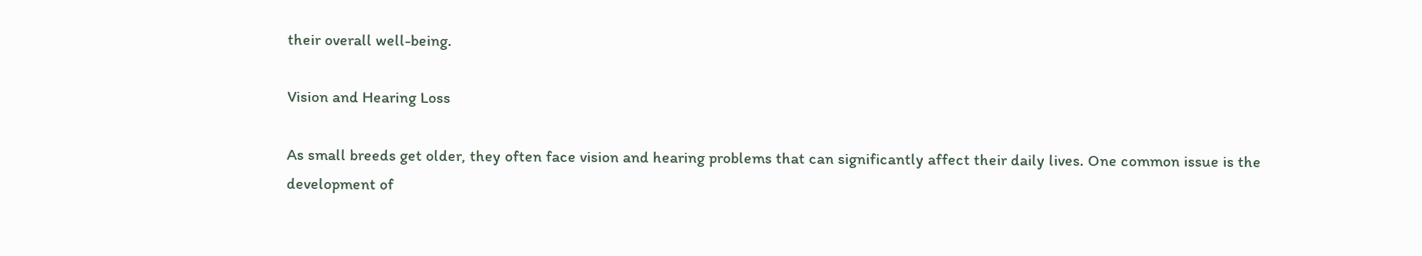their overall well-being.

Vision and Hearing Loss

As small breeds get older, they often face vision and hearing problems that can significantly affect their daily lives. One common issue is the development of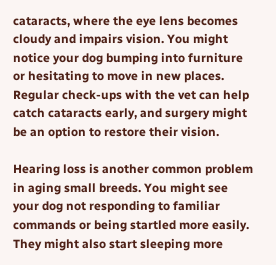cataracts, where the eye lens becomes cloudy and impairs vision. You might notice your dog bumping into furniture or hesitating to move in new places. Regular check-ups with the vet can help catch cataracts early, and surgery might be an option to restore their vision.

Hearing loss is another common problem in aging small breeds. You might see your dog not responding to familiar commands or being startled more easily. They might also start sleeping more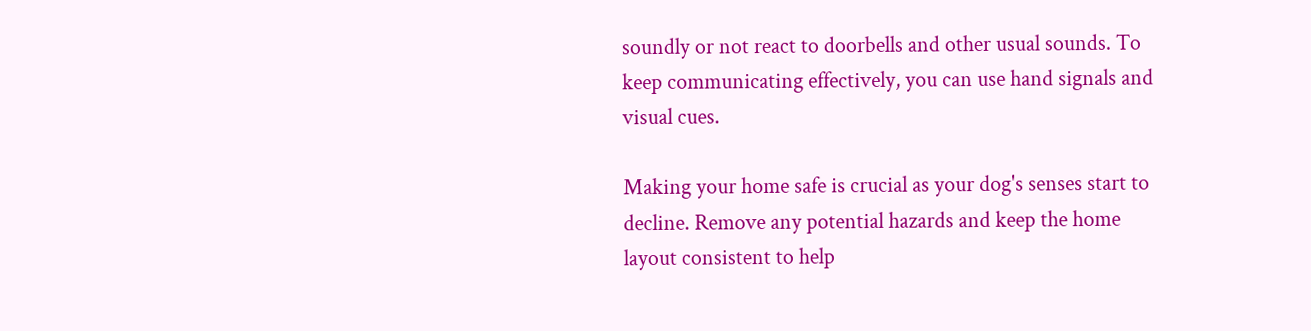soundly or not react to doorbells and other usual sounds. To keep communicating effectively, you can use hand signals and visual cues.

Making your home safe is crucial as your dog's senses start to decline. Remove any potential hazards and keep the home layout consistent to help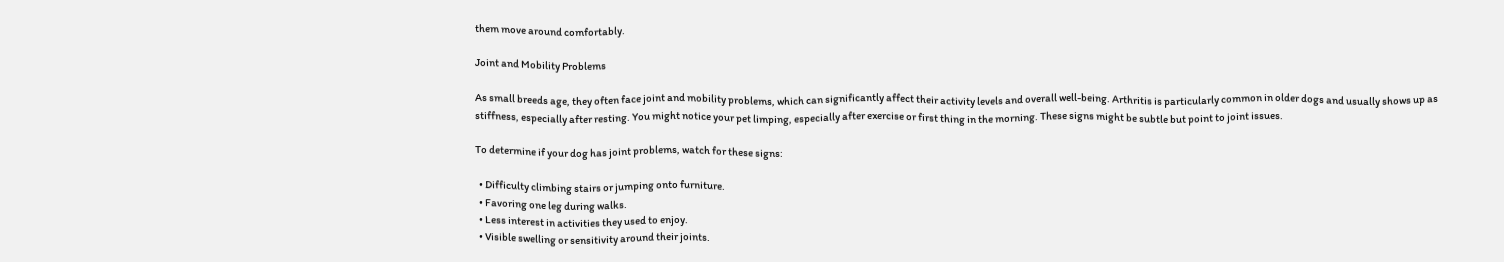them move around comfortably.

Joint and Mobility Problems

As small breeds age, they often face joint and mobility problems, which can significantly affect their activity levels and overall well-being. Arthritis is particularly common in older dogs and usually shows up as stiffness, especially after resting. You might notice your pet limping, especially after exercise or first thing in the morning. These signs might be subtle but point to joint issues.

To determine if your dog has joint problems, watch for these signs:

  • Difficulty climbing stairs or jumping onto furniture.
  • Favoring one leg during walks.
  • Less interest in activities they used to enjoy.
  • Visible swelling or sensitivity around their joints.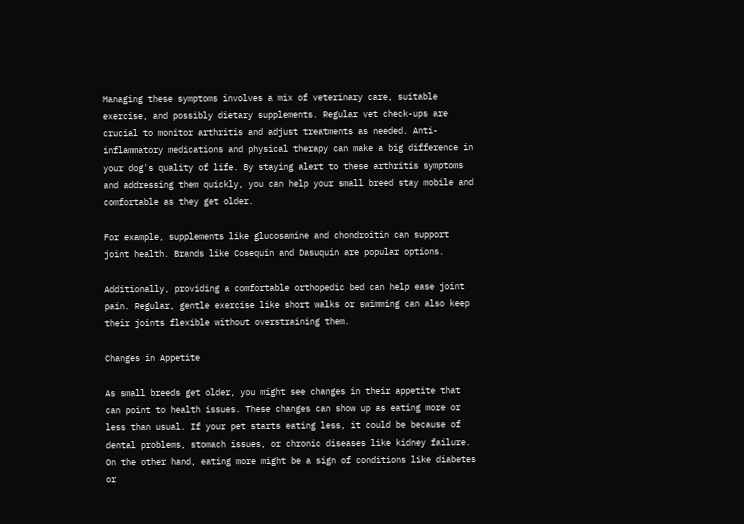Managing these symptoms involves a mix of veterinary care, suitable exercise, and possibly dietary supplements. Regular vet check-ups are crucial to monitor arthritis and adjust treatments as needed. Anti-inflammatory medications and physical therapy can make a big difference in your dog's quality of life. By staying alert to these arthritis symptoms and addressing them quickly, you can help your small breed stay mobile and comfortable as they get older.

For example, supplements like glucosamine and chondroitin can support joint health. Brands like Cosequin and Dasuquin are popular options.

Additionally, providing a comfortable orthopedic bed can help ease joint pain. Regular, gentle exercise like short walks or swimming can also keep their joints flexible without overstraining them.

Changes in Appetite

As small breeds get older, you might see changes in their appetite that can point to health issues. These changes can show up as eating more or less than usual. If your pet starts eating less, it could be because of dental problems, stomach issues, or chronic diseases like kidney failure. On the other hand, eating more might be a sign of conditions like diabetes or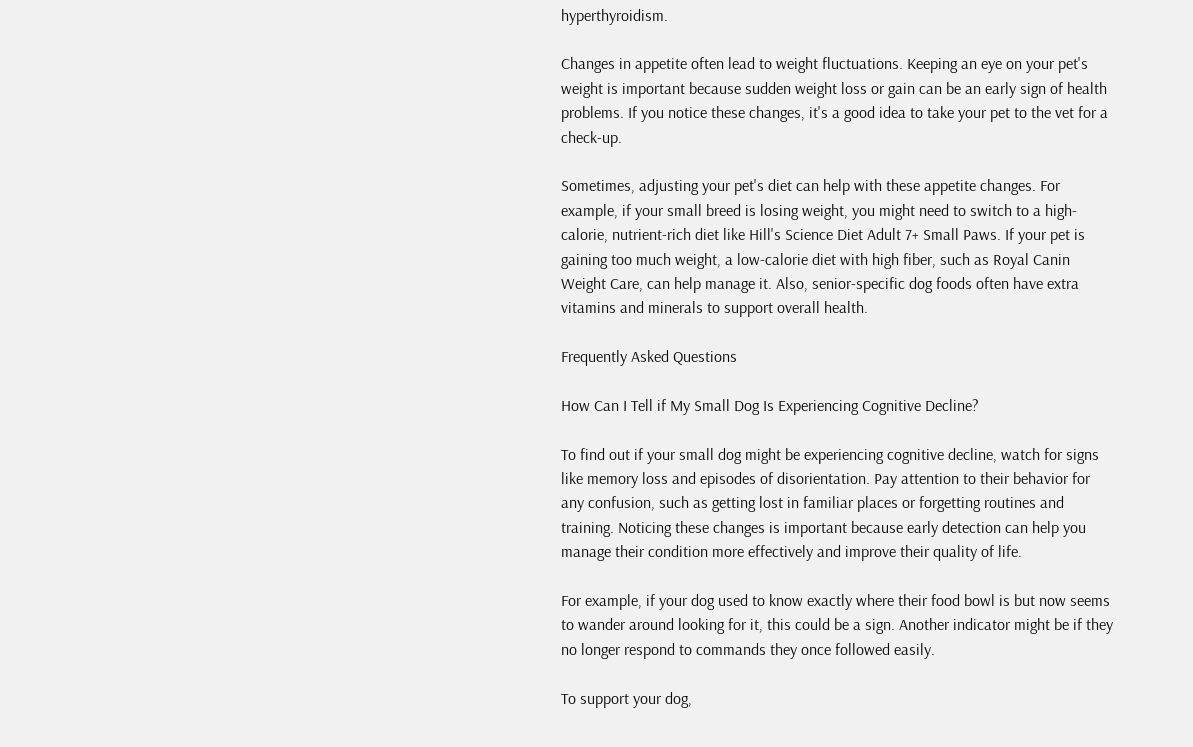hyperthyroidism.

Changes in appetite often lead to weight fluctuations. Keeping an eye on your pet's weight is important because sudden weight loss or gain can be an early sign of health problems. If you notice these changes, it's a good idea to take your pet to the vet for a check-up.

Sometimes, adjusting your pet's diet can help with these appetite changes. For example, if your small breed is losing weight, you might need to switch to a high-calorie, nutrient-rich diet like Hill's Science Diet Adult 7+ Small Paws. If your pet is gaining too much weight, a low-calorie diet with high fiber, such as Royal Canin Weight Care, can help manage it. Also, senior-specific dog foods often have extra vitamins and minerals to support overall health.

Frequently Asked Questions

How Can I Tell if My Small Dog Is Experiencing Cognitive Decline?

To find out if your small dog might be experiencing cognitive decline, watch for signs like memory loss and episodes of disorientation. Pay attention to their behavior for any confusion, such as getting lost in familiar places or forgetting routines and training. Noticing these changes is important because early detection can help you manage their condition more effectively and improve their quality of life.

For example, if your dog used to know exactly where their food bowl is but now seems to wander around looking for it, this could be a sign. Another indicator might be if they no longer respond to commands they once followed easily.

To support your dog,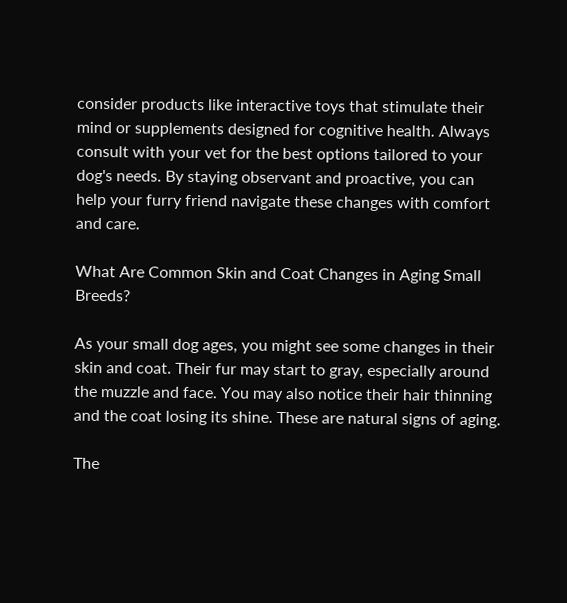consider products like interactive toys that stimulate their mind or supplements designed for cognitive health. Always consult with your vet for the best options tailored to your dog's needs. By staying observant and proactive, you can help your furry friend navigate these changes with comfort and care.

What Are Common Skin and Coat Changes in Aging Small Breeds?

As your small dog ages, you might see some changes in their skin and coat. Their fur may start to gray, especially around the muzzle and face. You may also notice their hair thinning and the coat losing its shine. These are natural signs of aging.

The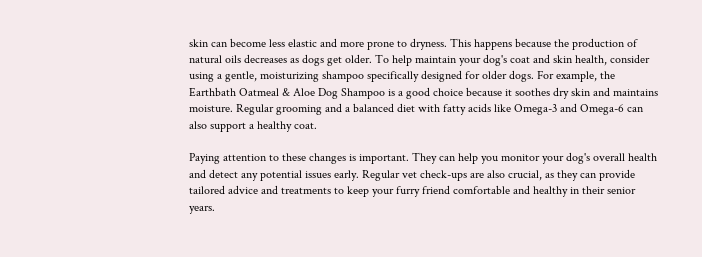skin can become less elastic and more prone to dryness. This happens because the production of natural oils decreases as dogs get older. To help maintain your dog's coat and skin health, consider using a gentle, moisturizing shampoo specifically designed for older dogs. For example, the Earthbath Oatmeal & Aloe Dog Shampoo is a good choice because it soothes dry skin and maintains moisture. Regular grooming and a balanced diet with fatty acids like Omega-3 and Omega-6 can also support a healthy coat.

Paying attention to these changes is important. They can help you monitor your dog's overall health and detect any potential issues early. Regular vet check-ups are also crucial, as they can provide tailored advice and treatments to keep your furry friend comfortable and healthy in their senior years.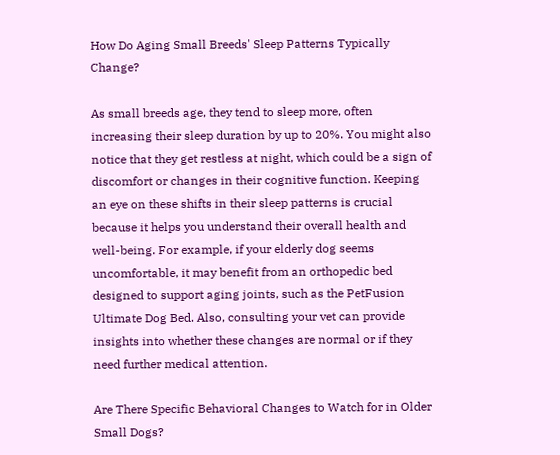How Do Aging Small Breeds' Sleep Patterns Typically Change?

As small breeds age, they tend to sleep more, often increasing their sleep duration by up to 20%. You might also notice that they get restless at night, which could be a sign of discomfort or changes in their cognitive function. Keeping an eye on these shifts in their sleep patterns is crucial because it helps you understand their overall health and well-being. For example, if your elderly dog seems uncomfortable, it may benefit from an orthopedic bed designed to support aging joints, such as the PetFusion Ultimate Dog Bed. Also, consulting your vet can provide insights into whether these changes are normal or if they need further medical attention.

Are There Specific Behavioral Changes to Watch for in Older Small Dogs?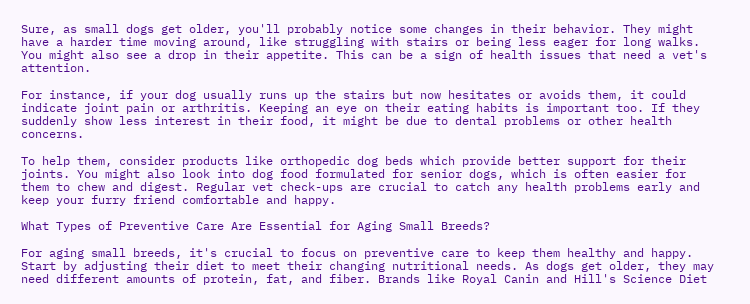Sure, as small dogs get older, you'll probably notice some changes in their behavior. They might have a harder time moving around, like struggling with stairs or being less eager for long walks. You might also see a drop in their appetite. This can be a sign of health issues that need a vet's attention.

For instance, if your dog usually runs up the stairs but now hesitates or avoids them, it could indicate joint pain or arthritis. Keeping an eye on their eating habits is important too. If they suddenly show less interest in their food, it might be due to dental problems or other health concerns.

To help them, consider products like orthopedic dog beds which provide better support for their joints. You might also look into dog food formulated for senior dogs, which is often easier for them to chew and digest. Regular vet check-ups are crucial to catch any health problems early and keep your furry friend comfortable and happy.

What Types of Preventive Care Are Essential for Aging Small Breeds?

For aging small breeds, it's crucial to focus on preventive care to keep them healthy and happy. Start by adjusting their diet to meet their changing nutritional needs. As dogs get older, they may need different amounts of protein, fat, and fiber. Brands like Royal Canin and Hill's Science Diet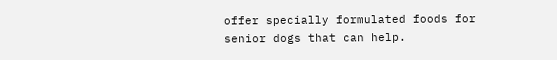offer specially formulated foods for senior dogs that can help.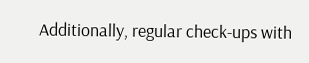Additionally, regular check-ups with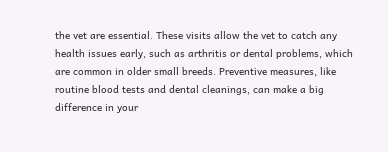the vet are essential. These visits allow the vet to catch any health issues early, such as arthritis or dental problems, which are common in older small breeds. Preventive measures, like routine blood tests and dental cleanings, can make a big difference in your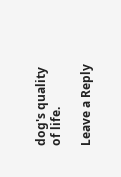dog's quality of life.

Leave a Reply